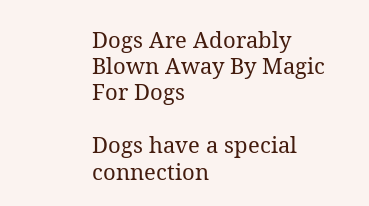Dogs Are Adorably Blown Away By Magic For Dogs

Dogs have a special connection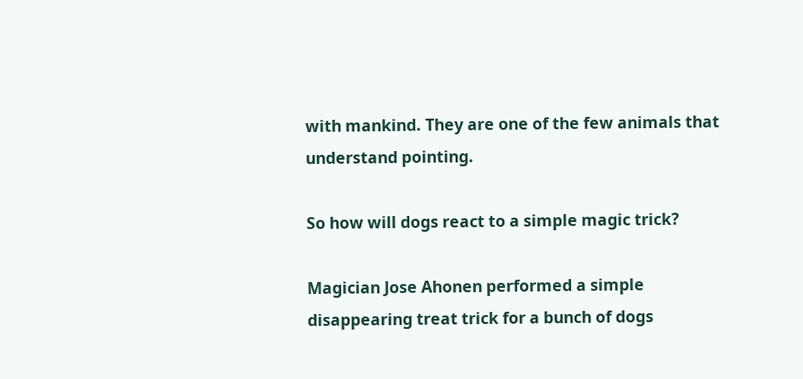with mankind. They are one of the few animals that understand pointing.

So how will dogs react to a simple magic trick?

Magician Jose Ahonen performed a simple disappearing treat trick for a bunch of dogs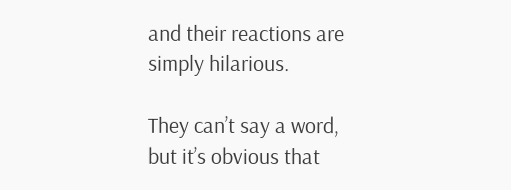and their reactions are simply hilarious.

They can’t say a word, but it’s obvious that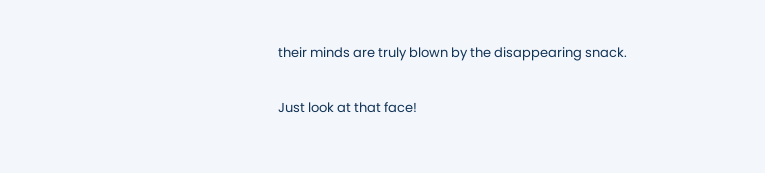their minds are truly blown by the disappearing snack.

Just look at that face!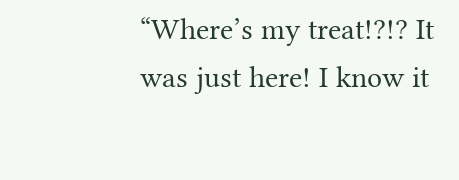“Where’s my treat!?!? It was just here! I know it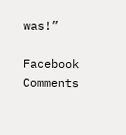was!”

Facebook Comments